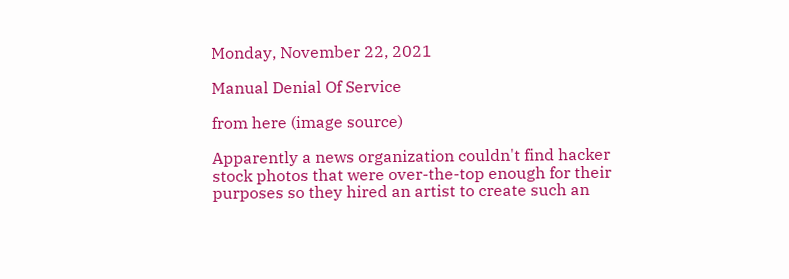Monday, November 22, 2021

Manual Denial Of Service

from here (image source)

Apparently a news organization couldn't find hacker stock photos that were over-the-top enough for their purposes so they hired an artist to create such an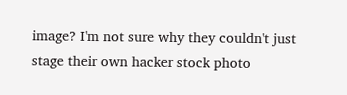image? I'm not sure why they couldn't just stage their own hacker stock photo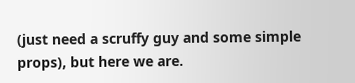(just need a scruffy guy and some simple props), but here we are.